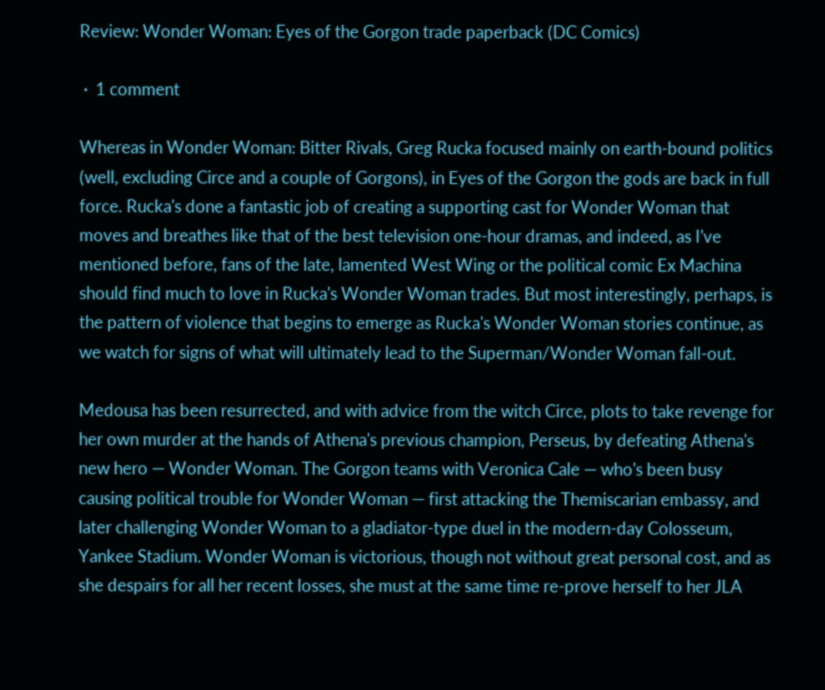Review: Wonder Woman: Eyes of the Gorgon trade paperback (DC Comics)

 ·  1 comment

Whereas in Wonder Woman: Bitter Rivals, Greg Rucka focused mainly on earth-bound politics (well, excluding Circe and a couple of Gorgons), in Eyes of the Gorgon the gods are back in full force. Rucka's done a fantastic job of creating a supporting cast for Wonder Woman that moves and breathes like that of the best television one-hour dramas, and indeed, as I've mentioned before, fans of the late, lamented West Wing or the political comic Ex Machina should find much to love in Rucka's Wonder Woman trades. But most interestingly, perhaps, is the pattern of violence that begins to emerge as Rucka's Wonder Woman stories continue, as we watch for signs of what will ultimately lead to the Superman/Wonder Woman fall-out.

Medousa has been resurrected, and with advice from the witch Circe, plots to take revenge for her own murder at the hands of Athena's previous champion, Perseus, by defeating Athena's new hero — Wonder Woman. The Gorgon teams with Veronica Cale — who's been busy causing political trouble for Wonder Woman — first attacking the Themiscarian embassy, and later challenging Wonder Woman to a gladiator-type duel in the modern-day Colosseum, Yankee Stadium. Wonder Woman is victorious, though not without great personal cost, and as she despairs for all her recent losses, she must at the same time re-prove herself to her JLA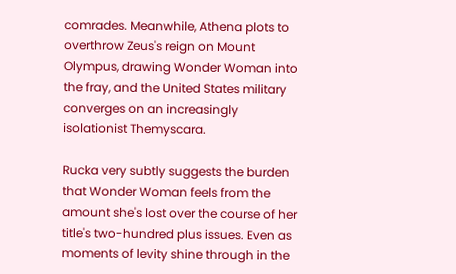comrades. Meanwhile, Athena plots to overthrow Zeus's reign on Mount Olympus, drawing Wonder Woman into the fray, and the United States military converges on an increasingly isolationist Themyscara.

Rucka very subtly suggests the burden that Wonder Woman feels from the amount she's lost over the course of her title's two-hundred plus issues. Even as moments of levity shine through in the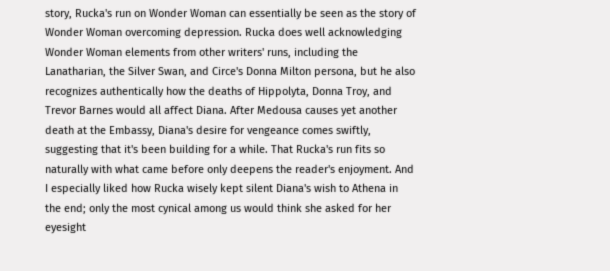story, Rucka's run on Wonder Woman can essentially be seen as the story of Wonder Woman overcoming depression. Rucka does well acknowledging Wonder Woman elements from other writers' runs, including the Lanatharian, the Silver Swan, and Circe's Donna Milton persona, but he also recognizes authentically how the deaths of Hippolyta, Donna Troy, and Trevor Barnes would all affect Diana. After Medousa causes yet another death at the Embassy, Diana's desire for vengeance comes swiftly, suggesting that it's been building for a while. That Rucka's run fits so naturally with what came before only deepens the reader's enjoyment. And I especially liked how Rucka wisely kept silent Diana's wish to Athena in the end; only the most cynical among us would think she asked for her eyesight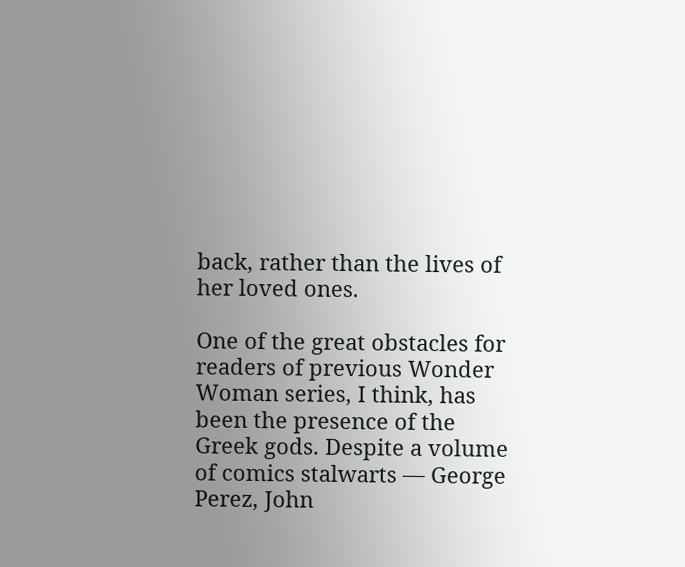back, rather than the lives of her loved ones.

One of the great obstacles for readers of previous Wonder Woman series, I think, has been the presence of the Greek gods. Despite a volume of comics stalwarts — George Perez, John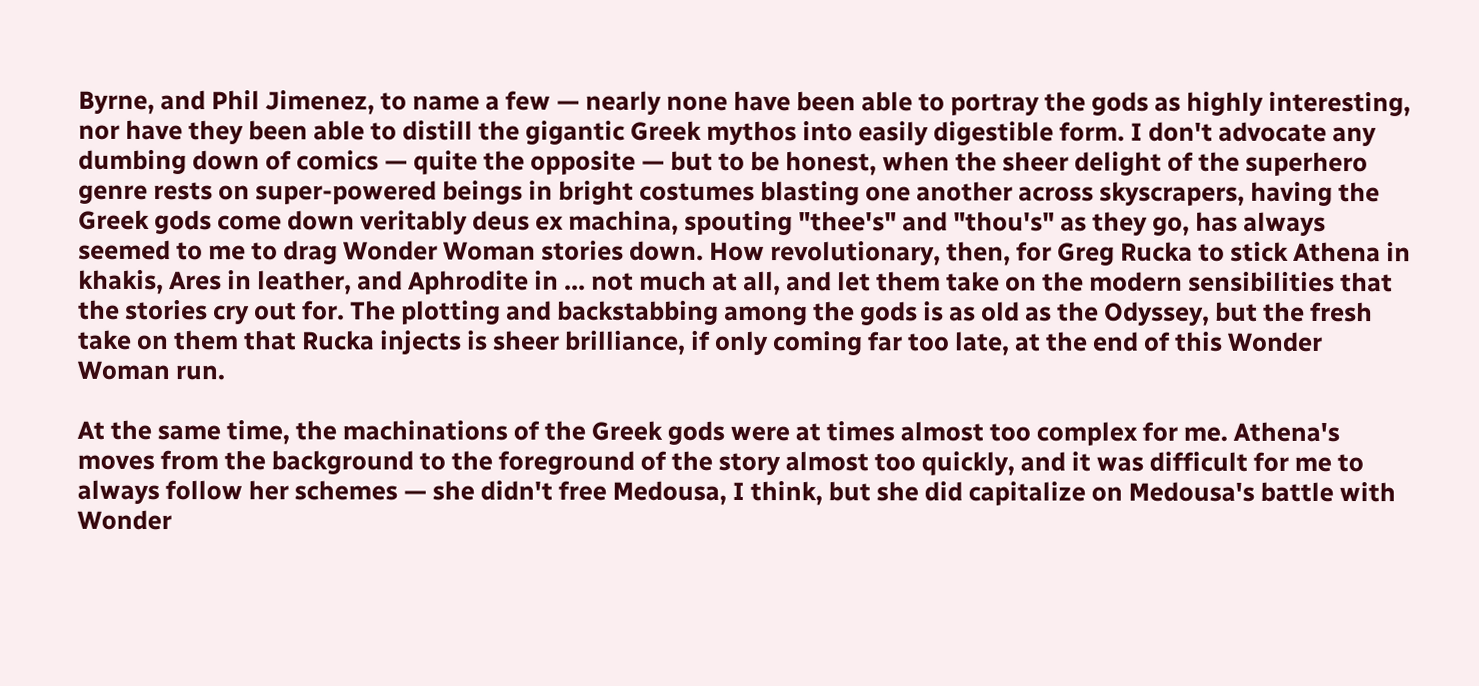Byrne, and Phil Jimenez, to name a few — nearly none have been able to portray the gods as highly interesting, nor have they been able to distill the gigantic Greek mythos into easily digestible form. I don't advocate any dumbing down of comics — quite the opposite — but to be honest, when the sheer delight of the superhero genre rests on super-powered beings in bright costumes blasting one another across skyscrapers, having the Greek gods come down veritably deus ex machina, spouting "thee's" and "thou's" as they go, has always seemed to me to drag Wonder Woman stories down. How revolutionary, then, for Greg Rucka to stick Athena in khakis, Ares in leather, and Aphrodite in ... not much at all, and let them take on the modern sensibilities that the stories cry out for. The plotting and backstabbing among the gods is as old as the Odyssey, but the fresh take on them that Rucka injects is sheer brilliance, if only coming far too late, at the end of this Wonder Woman run.

At the same time, the machinations of the Greek gods were at times almost too complex for me. Athena's moves from the background to the foreground of the story almost too quickly, and it was difficult for me to always follow her schemes — she didn't free Medousa, I think, but she did capitalize on Medousa's battle with Wonder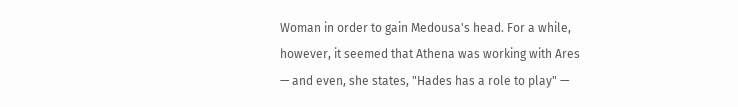Woman in order to gain Medousa's head. For a while, however, it seemed that Athena was working with Ares — and even, she states, "Hades has a role to play" —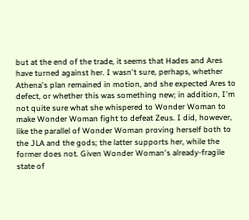but at the end of the trade, it seems that Hades and Ares have turned against her. I wasn't sure, perhaps, whether Athena's plan remained in motion, and she expected Ares to defect, or whether this was something new; in addition, I'm not quite sure what she whispered to Wonder Woman to make Wonder Woman fight to defeat Zeus. I did, however, like the parallel of Wonder Woman proving herself both to the JLA and the gods; the latter supports her, while the former does not. Given Wonder Woman's already-fragile state of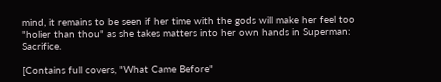mind, it remains to be seen if her time with the gods will make her feel too "holier than thou" as she takes matters into her own hands in Superman: Sacrifice.

[Contains full covers, "What Came Before"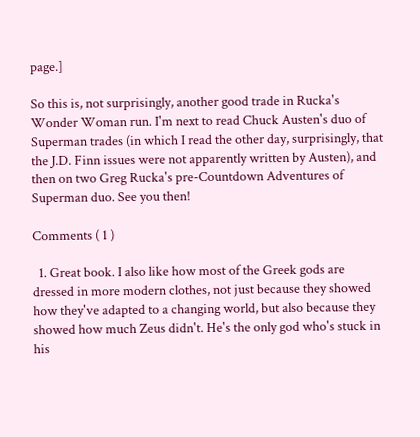page.]

So this is, not surprisingly, another good trade in Rucka's Wonder Woman run. I'm next to read Chuck Austen's duo of Superman trades (in which I read the other day, surprisingly, that the J.D. Finn issues were not apparently written by Austen), and then on two Greg Rucka's pre-Countdown Adventures of Superman duo. See you then!

Comments ( 1 )

  1. Great book. I also like how most of the Greek gods are dressed in more modern clothes, not just because they showed how they've adapted to a changing world, but also because they showed how much Zeus didn't. He's the only god who's stuck in his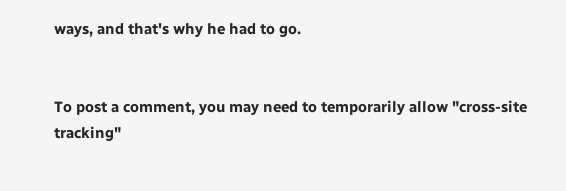ways, and that's why he had to go.


To post a comment, you may need to temporarily allow "cross-site tracking"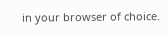in your browser of choice.